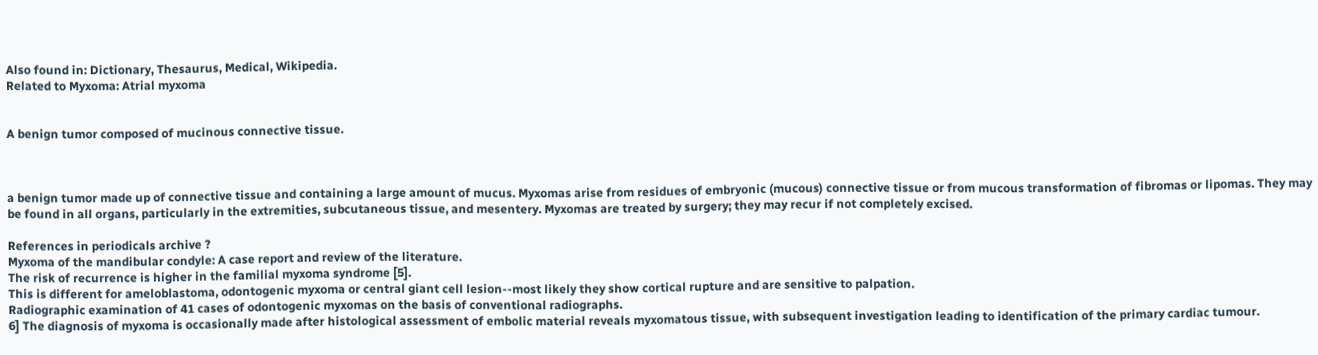Also found in: Dictionary, Thesaurus, Medical, Wikipedia.
Related to Myxoma: Atrial myxoma


A benign tumor composed of mucinous connective tissue.



a benign tumor made up of connective tissue and containing a large amount of mucus. Myxomas arise from residues of embryonic (mucous) connective tissue or from mucous transformation of fibromas or lipomas. They may be found in all organs, particularly in the extremities, subcutaneous tissue, and mesentery. Myxomas are treated by surgery; they may recur if not completely excised.

References in periodicals archive ?
Myxoma of the mandibular condyle: A case report and review of the literature.
The risk of recurrence is higher in the familial myxoma syndrome [5].
This is different for ameloblastoma, odontogenic myxoma or central giant cell lesion--most likely they show cortical rupture and are sensitive to palpation.
Radiographic examination of 41 cases of odontogenic myxomas on the basis of conventional radiographs.
6] The diagnosis of myxoma is occasionally made after histological assessment of embolic material reveals myxomatous tissue, with subsequent investigation leading to identification of the primary cardiac tumour.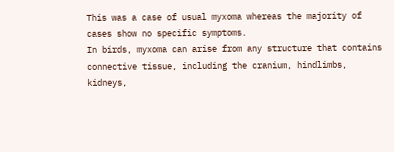This was a case of usual myxoma whereas the majority of cases show no specific symptoms.
In birds, myxoma can arise from any structure that contains connective tissue, including the cranium, hindlimbs, kidneys,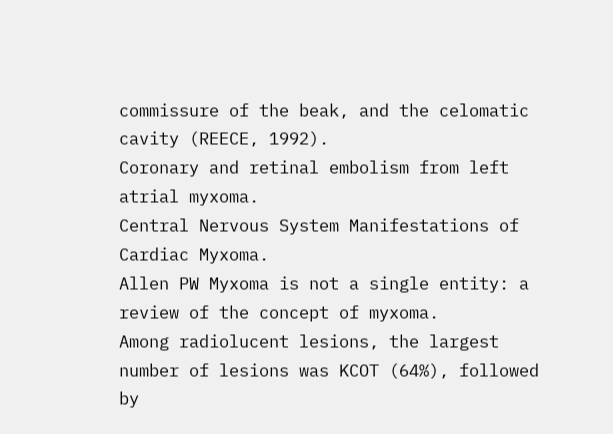commissure of the beak, and the celomatic cavity (REECE, 1992).
Coronary and retinal embolism from left atrial myxoma.
Central Nervous System Manifestations of Cardiac Myxoma.
Allen PW Myxoma is not a single entity: a review of the concept of myxoma.
Among radiolucent lesions, the largest number of lesions was KCOT (64%), followed by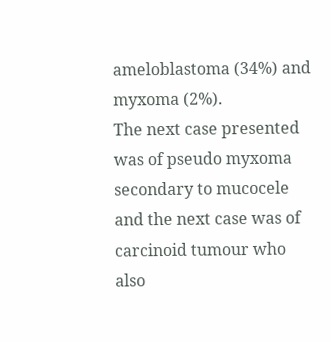ameloblastoma (34%) and myxoma (2%).
The next case presented was of pseudo myxoma secondary to mucocele and the next case was of carcinoid tumour who also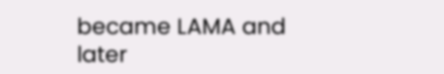became LAMA and later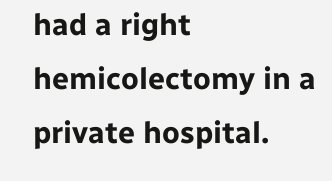had a right hemicolectomy in a private hospital.